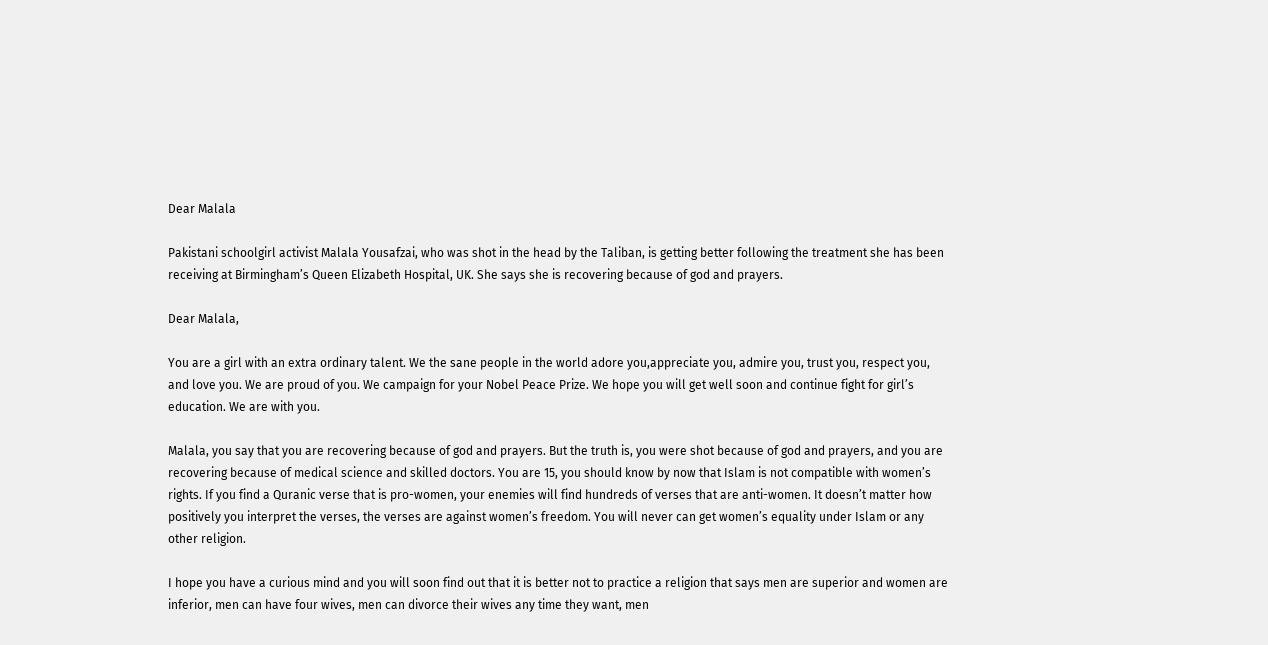Dear Malala

Pakistani schoolgirl activist Malala Yousafzai, who was shot in the head by the Taliban, is getting better following the treatment she has been receiving at Birmingham’s Queen Elizabeth Hospital, UK. She says she is recovering because of god and prayers.

Dear Malala,

You are a girl with an extra ordinary talent. We the sane people in the world adore you,appreciate you, admire you, trust you, respect you, and love you. We are proud of you. We campaign for your Nobel Peace Prize. We hope you will get well soon and continue fight for girl’s education. We are with you.

Malala, you say that you are recovering because of god and prayers. But the truth is, you were shot because of god and prayers, and you are recovering because of medical science and skilled doctors. You are 15, you should know by now that Islam is not compatible with women’s rights. If you find a Quranic verse that is pro-women, your enemies will find hundreds of verses that are anti-women. It doesn’t matter how positively you interpret the verses, the verses are against women’s freedom. You will never can get women’s equality under Islam or any other religion.

I hope you have a curious mind and you will soon find out that it is better not to practice a religion that says men are superior and women are inferior, men can have four wives, men can divorce their wives any time they want, men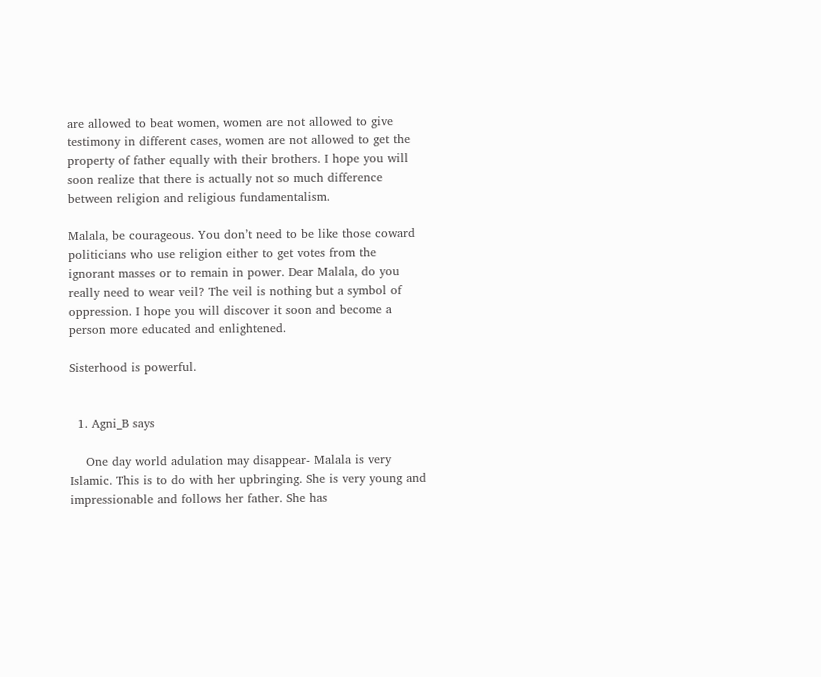are allowed to beat women, women are not allowed to give testimony in different cases, women are not allowed to get the property of father equally with their brothers. I hope you will soon realize that there is actually not so much difference between religion and religious fundamentalism.

Malala, be courageous. You don’t need to be like those coward politicians who use religion either to get votes from the ignorant masses or to remain in power. Dear Malala, do you really need to wear veil? The veil is nothing but a symbol of oppression. I hope you will discover it soon and become a person more educated and enlightened.

Sisterhood is powerful.


  1. Agni_B says

    One day world adulation may disappear- Malala is very Islamic. This is to do with her upbringing. She is very young and impressionable and follows her father. She has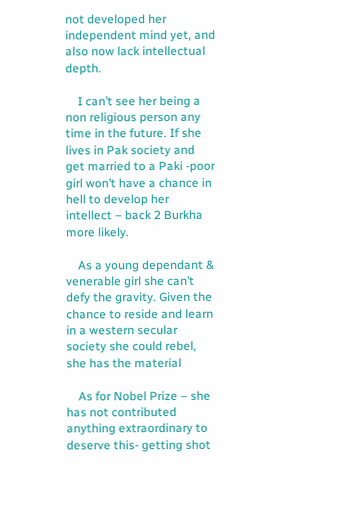not developed her independent mind yet, and also now lack intellectual depth.

    I can’t see her being a non religious person any time in the future. If she lives in Pak society and get married to a Paki -poor girl won’t have a chance in hell to develop her intellect – back 2 Burkha more likely.

    As a young dependant & venerable girl she can’t defy the gravity. Given the chance to reside and learn in a western secular society she could rebel, she has the material

    As for Nobel Prize – she has not contributed anything extraordinary to deserve this- getting shot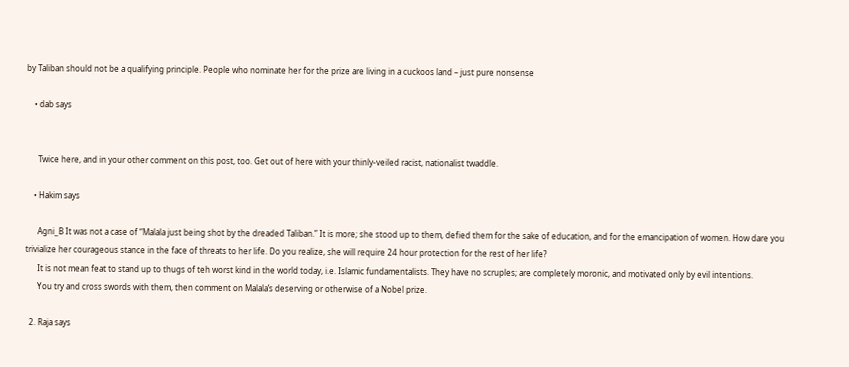by Taliban should not be a qualifying principle. People who nominate her for the prize are living in a cuckoos land – just pure nonsense

    • dab says


      Twice here, and in your other comment on this post, too. Get out of here with your thinly-veiled racist, nationalist twaddle.

    • Hakim says

      Agni_B It was not a case of “Malala just being shot by the dreaded Taliban.” It is more; she stood up to them, defied them for the sake of education, and for the emancipation of women. How dare you trivialize her courageous stance in the face of threats to her life. Do you realize, she will require 24 hour protection for the rest of her life?
      It is not mean feat to stand up to thugs of teh worst kind in the world today, i.e. Islamic fundamentalists. They have no scruples; are completely moronic, and motivated only by evil intentions.
      You try and cross swords with them, then comment on Malala’s deserving or otherwise of a Nobel prize.

  2. Raja says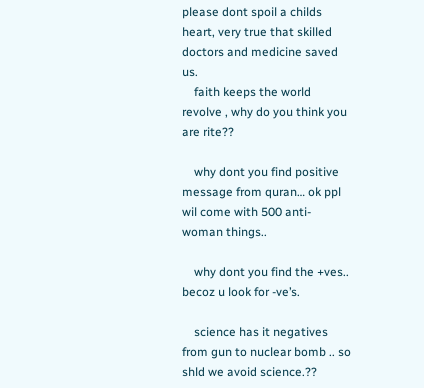please dont spoil a childs heart, very true that skilled doctors and medicine saved us.
    faith keeps the world revolve , why do you think you are rite??

    why dont you find positive message from quran… ok ppl wil come with 500 anti- woman things..

    why dont you find the +ves.. becoz u look for -ve’s.

    science has it negatives from gun to nuclear bomb .. so shld we avoid science.??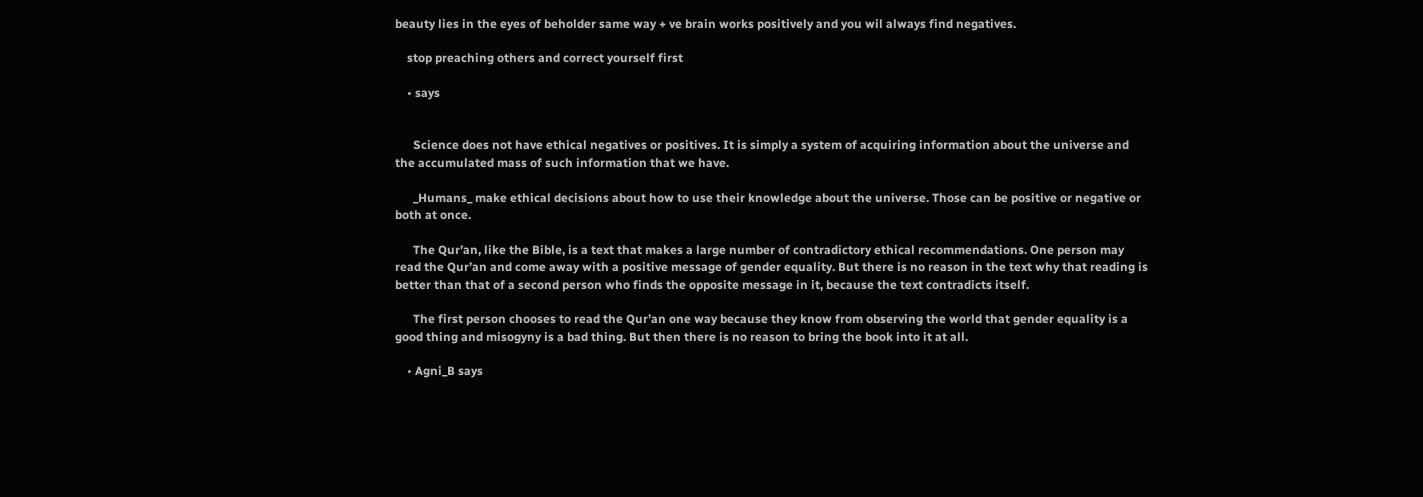beauty lies in the eyes of beholder same way + ve brain works positively and you wil always find negatives.

    stop preaching others and correct yourself first

    • says


      Science does not have ethical negatives or positives. It is simply a system of acquiring information about the universe and the accumulated mass of such information that we have.

      _Humans_ make ethical decisions about how to use their knowledge about the universe. Those can be positive or negative or both at once.

      The Qur’an, like the Bible, is a text that makes a large number of contradictory ethical recommendations. One person may read the Qur’an and come away with a positive message of gender equality. But there is no reason in the text why that reading is better than that of a second person who finds the opposite message in it, because the text contradicts itself.

      The first person chooses to read the Qur’an one way because they know from observing the world that gender equality is a good thing and misogyny is a bad thing. But then there is no reason to bring the book into it at all.

    • Agni_B says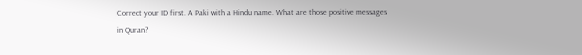Correct your ID first. A Paki with a Hindu name. What are those positive messages in Quran?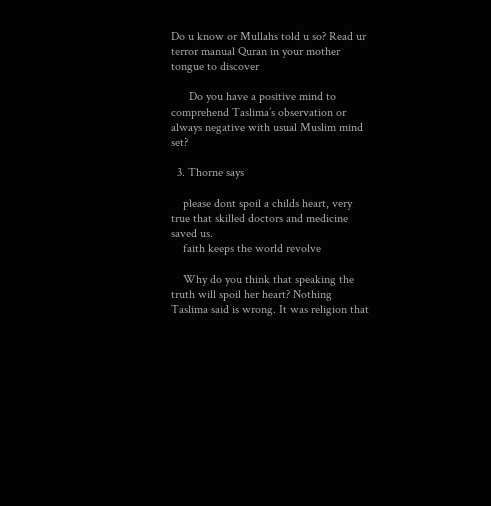Do u know or Mullahs told u so? Read ur terror manual Quran in your mother tongue to discover

      Do you have a positive mind to comprehend Taslima’s observation or always negative with usual Muslim mind set?

  3. Thorne says

    please dont spoil a childs heart, very true that skilled doctors and medicine saved us.
    faith keeps the world revolve

    Why do you think that speaking the truth will spoil her heart? Nothing Taslima said is wrong. It was religion that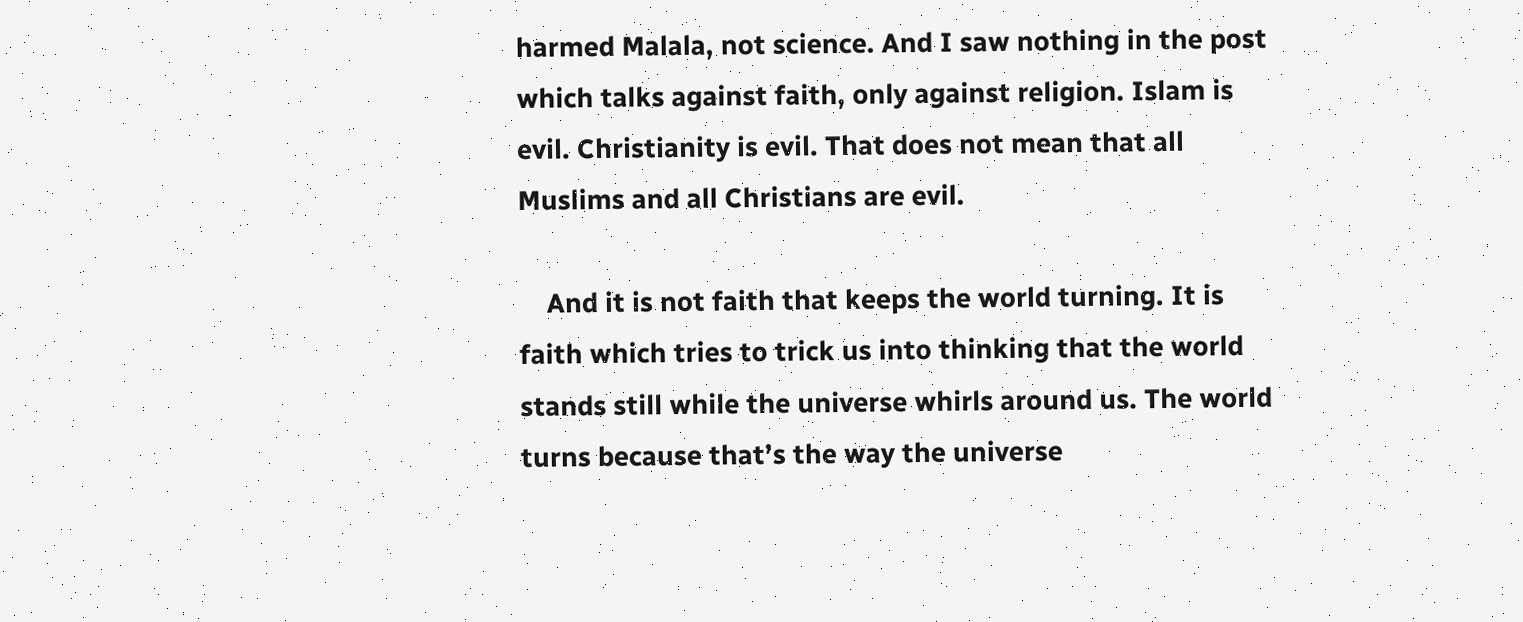harmed Malala, not science. And I saw nothing in the post which talks against faith, only against religion. Islam is evil. Christianity is evil. That does not mean that all Muslims and all Christians are evil.

    And it is not faith that keeps the world turning. It is faith which tries to trick us into thinking that the world stands still while the universe whirls around us. The world turns because that’s the way the universe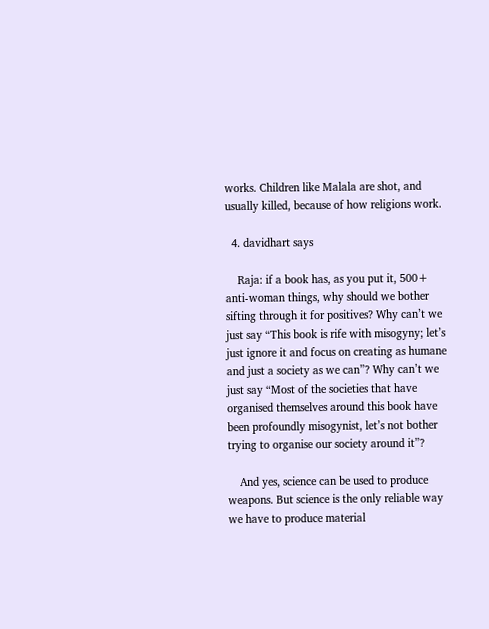works. Children like Malala are shot, and usually killed, because of how religions work.

  4. davidhart says

    Raja: if a book has, as you put it, 500+ anti-woman things, why should we bother sifting through it for positives? Why can’t we just say “This book is rife with misogyny; let’s just ignore it and focus on creating as humane and just a society as we can”? Why can’t we just say “Most of the societies that have organised themselves around this book have been profoundly misogynist, let’s not bother trying to organise our society around it”?

    And yes, science can be used to produce weapons. But science is the only reliable way we have to produce material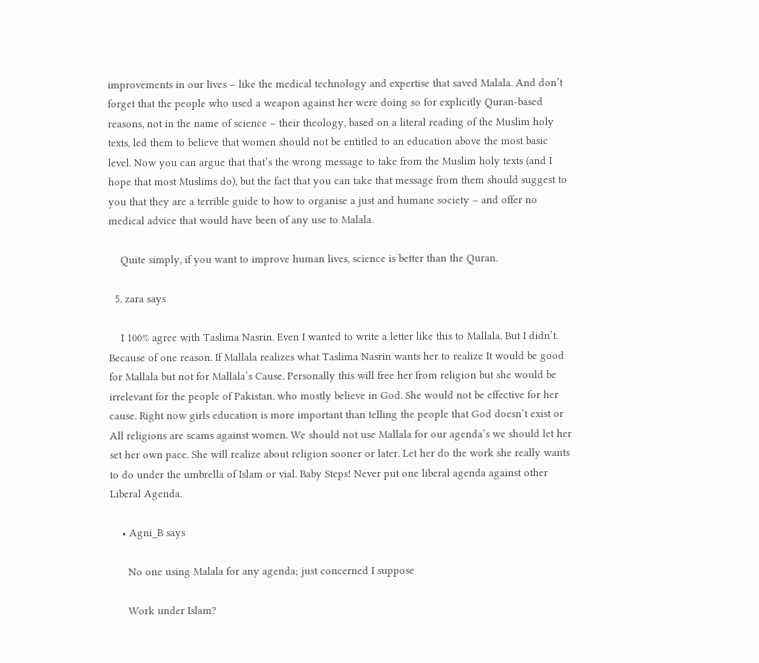improvements in our lives – like the medical technology and expertise that saved Malala. And don’t forget that the people who used a weapon against her were doing so for explicitly Quran-based reasons, not in the name of science – their theology, based on a literal reading of the Muslim holy texts, led them to believe that women should not be entitled to an education above the most basic level. Now you can argue that that’s the wrong message to take from the Muslim holy texts (and I hope that most Muslims do), but the fact that you can take that message from them should suggest to you that they are a terrible guide to how to organise a just and humane society – and offer no medical advice that would have been of any use to Malala.

    Quite simply, if you want to improve human lives, science is better than the Quran.

  5. zara says

    I 100% agree with Taslima Nasrin. Even I wanted to write a letter like this to Mallala. But I didn’t. Because of one reason. If Mallala realizes what Taslima Nasrin wants her to realize It would be good for Mallala but not for Mallala’s Cause. Personally this will free her from religion but she would be irrelevant for the people of Pakistan. who mostly believe in God. She would not be effective for her cause. Right now girls education is more important than telling the people that God doesn’t exist or All religions are scams against women. We should not use Mallala for our agenda’s we should let her set her own pace. She will realize about religion sooner or later. Let her do the work she really wants to do under the umbrella of Islam or vial. Baby Steps! Never put one liberal agenda against other Liberal Agenda.

    • Agni_B says

      No one using Malala for any agenda; just concerned I suppose

      Work under Islam?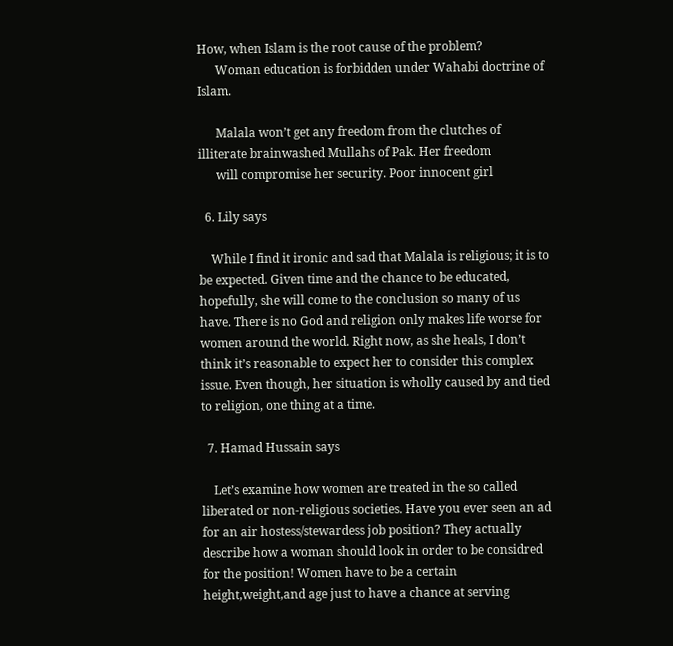How, when Islam is the root cause of the problem?
      Woman education is forbidden under Wahabi doctrine of Islam.

      Malala won’t get any freedom from the clutches of illiterate brainwashed Mullahs of Pak. Her freedom
      will compromise her security. Poor innocent girl

  6. Lily says

    While I find it ironic and sad that Malala is religious; it is to be expected. Given time and the chance to be educated, hopefully, she will come to the conclusion so many of us have. There is no God and religion only makes life worse for women around the world. Right now, as she heals, I don’t think it’s reasonable to expect her to consider this complex issue. Even though, her situation is wholly caused by and tied to religion, one thing at a time.

  7. Hamad Hussain says

    Let’s examine how women are treated in the so called liberated or non-religious societies. Have you ever seen an ad for an air hostess/stewardess job position? They actually describe how a woman should look in order to be considred for the position! Women have to be a certain height,weight,and age just to have a chance at serving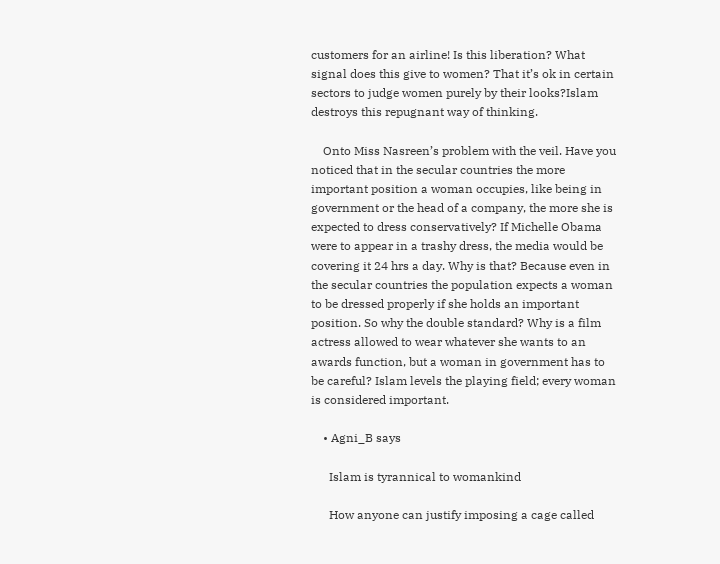customers for an airline! Is this liberation? What signal does this give to women? That it’s ok in certain sectors to judge women purely by their looks?Islam destroys this repugnant way of thinking.

    Onto Miss Nasreen’s problem with the veil. Have you noticed that in the secular countries the more important position a woman occupies, like being in government or the head of a company, the more she is expected to dress conservatively? If Michelle Obama were to appear in a trashy dress, the media would be covering it 24 hrs a day. Why is that? Because even in the secular countries the population expects a woman to be dressed properly if she holds an important position. So why the double standard? Why is a film actress allowed to wear whatever she wants to an awards function, but a woman in government has to be careful? Islam levels the playing field; every woman is considered important.

    • Agni_B says

      Islam is tyrannical to womankind

      How anyone can justify imposing a cage called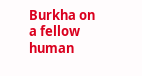Burkha on a fellow human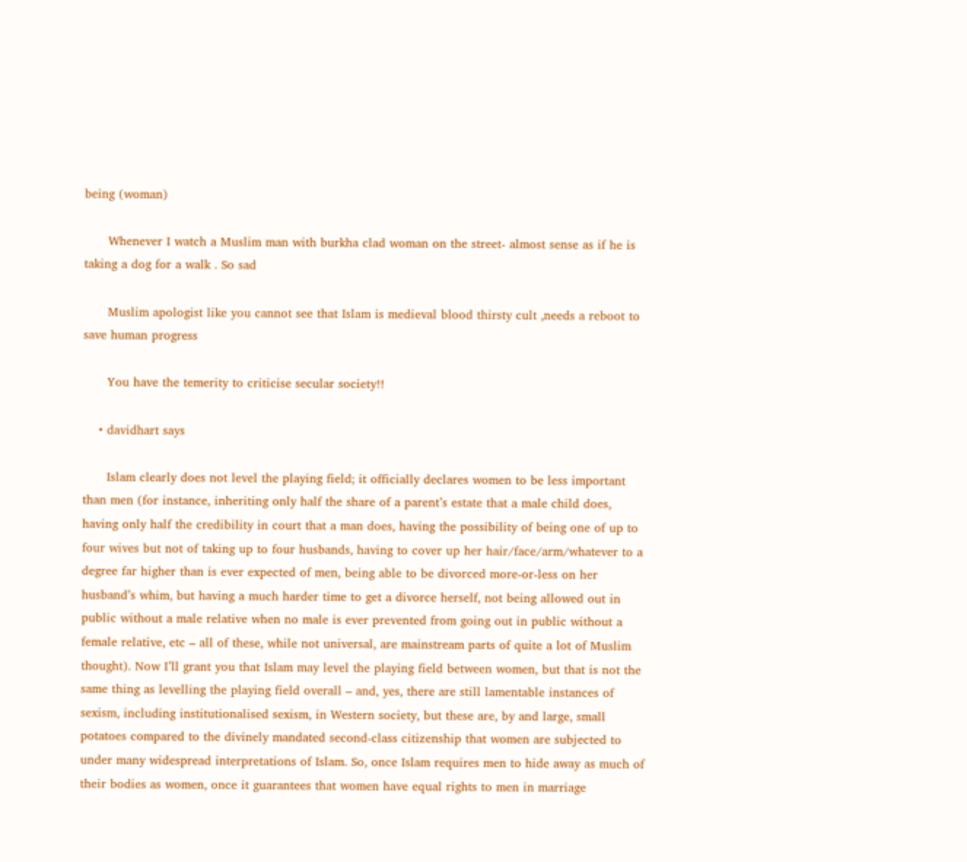being (woman)

      Whenever I watch a Muslim man with burkha clad woman on the street- almost sense as if he is taking a dog for a walk . So sad

      Muslim apologist like you cannot see that Islam is medieval blood thirsty cult ,needs a reboot to save human progress

      You have the temerity to criticise secular society!!

    • davidhart says

      Islam clearly does not level the playing field; it officially declares women to be less important than men (for instance, inheriting only half the share of a parent’s estate that a male child does, having only half the credibility in court that a man does, having the possibility of being one of up to four wives but not of taking up to four husbands, having to cover up her hair/face/arm/whatever to a degree far higher than is ever expected of men, being able to be divorced more-or-less on her husband’s whim, but having a much harder time to get a divorce herself, not being allowed out in public without a male relative when no male is ever prevented from going out in public without a female relative, etc – all of these, while not universal, are mainstream parts of quite a lot of Muslim thought). Now I’ll grant you that Islam may level the playing field between women, but that is not the same thing as levelling the playing field overall – and, yes, there are still lamentable instances of sexism, including institutionalised sexism, in Western society, but these are, by and large, small potatoes compared to the divinely mandated second-class citizenship that women are subjected to under many widespread interpretations of Islam. So, once Islam requires men to hide away as much of their bodies as women, once it guarantees that women have equal rights to men in marriage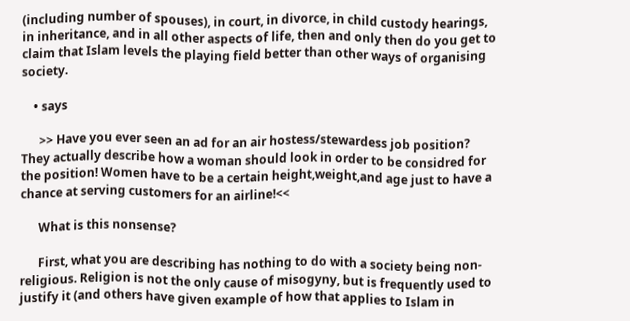(including number of spouses), in court, in divorce, in child custody hearings, in inheritance, and in all other aspects of life, then and only then do you get to claim that Islam levels the playing field better than other ways of organising society.

    • says

      >> Have you ever seen an ad for an air hostess/stewardess job position? They actually describe how a woman should look in order to be considred for the position! Women have to be a certain height,weight,and age just to have a chance at serving customers for an airline!<<

      What is this nonsense?

      First, what you are describing has nothing to do with a society being non-religious. Religion is not the only cause of misogyny, but is frequently used to justify it (and others have given example of how that applies to Islam in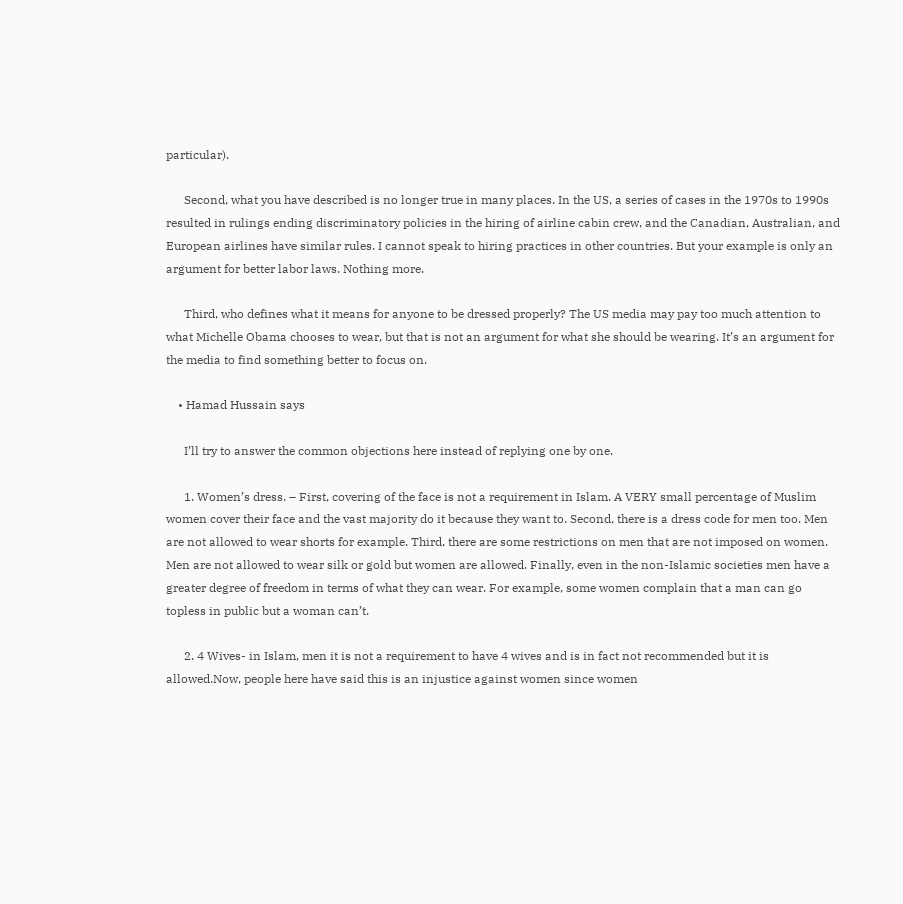particular).

      Second, what you have described is no longer true in many places. In the US, a series of cases in the 1970s to 1990s resulted in rulings ending discriminatory policies in the hiring of airline cabin crew, and the Canadian, Australian, and European airlines have similar rules. I cannot speak to hiring practices in other countries. But your example is only an argument for better labor laws. Nothing more.

      Third, who defines what it means for anyone to be dressed properly? The US media may pay too much attention to what Michelle Obama chooses to wear, but that is not an argument for what she should be wearing. It’s an argument for the media to find something better to focus on.

    • Hamad Hussain says

      I’ll try to answer the common objections here instead of replying one by one.

      1. Women’s dress. – First, covering of the face is not a requirement in Islam. A VERY small percentage of Muslim women cover their face and the vast majority do it because they want to. Second, there is a dress code for men too. Men are not allowed to wear shorts for example. Third, there are some restrictions on men that are not imposed on women. Men are not allowed to wear silk or gold but women are allowed. Finally, even in the non-Islamic societies men have a greater degree of freedom in terms of what they can wear. For example, some women complain that a man can go topless in public but a woman can’t.

      2. 4 Wives- in Islam, men it is not a requirement to have 4 wives and is in fact not recommended but it is allowed.Now, people here have said this is an injustice against women since women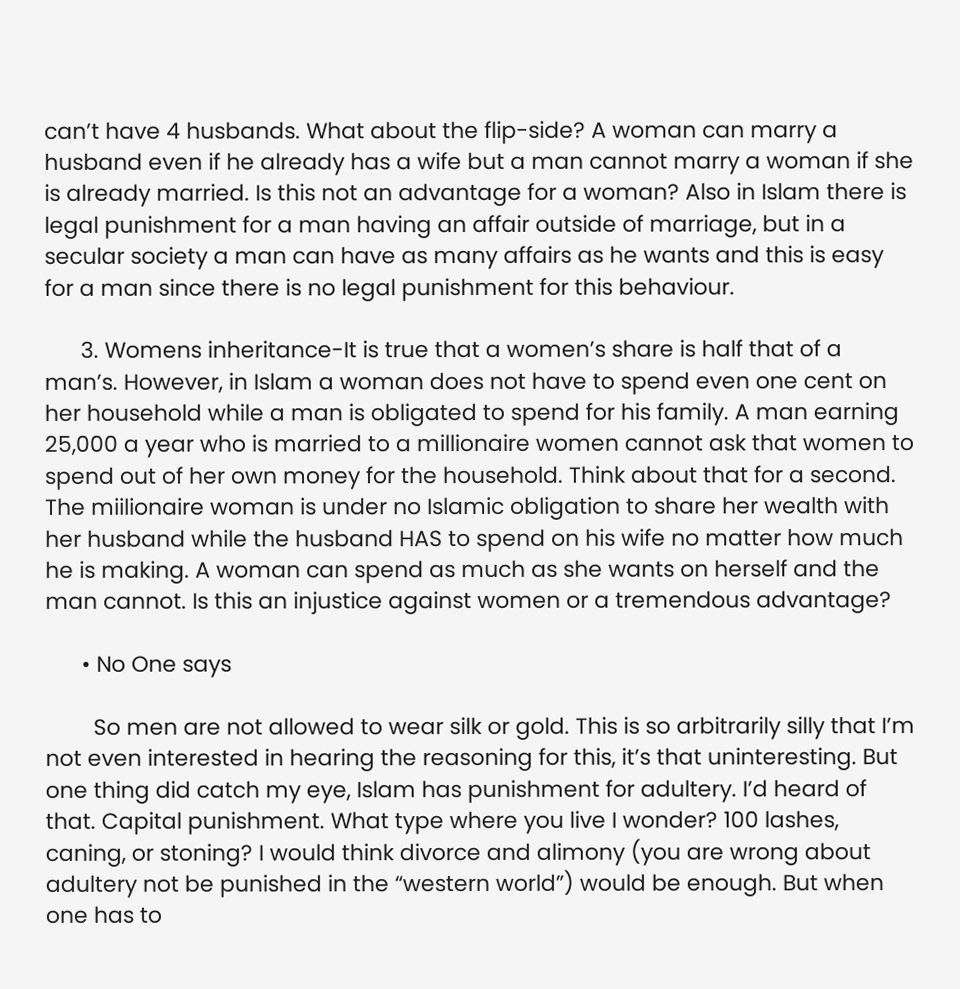can’t have 4 husbands. What about the flip-side? A woman can marry a husband even if he already has a wife but a man cannot marry a woman if she is already married. Is this not an advantage for a woman? Also in Islam there is legal punishment for a man having an affair outside of marriage, but in a secular society a man can have as many affairs as he wants and this is easy for a man since there is no legal punishment for this behaviour.

      3. Womens inheritance-It is true that a women’s share is half that of a man’s. However, in Islam a woman does not have to spend even one cent on her household while a man is obligated to spend for his family. A man earning 25,000 a year who is married to a millionaire women cannot ask that women to spend out of her own money for the household. Think about that for a second. The miilionaire woman is under no Islamic obligation to share her wealth with her husband while the husband HAS to spend on his wife no matter how much he is making. A woman can spend as much as she wants on herself and the man cannot. Is this an injustice against women or a tremendous advantage?

      • No One says

        So men are not allowed to wear silk or gold. This is so arbitrarily silly that I’m not even interested in hearing the reasoning for this, it’s that uninteresting. But one thing did catch my eye, Islam has punishment for adultery. I’d heard of that. Capital punishment. What type where you live I wonder? 100 lashes, caning, or stoning? I would think divorce and alimony (you are wrong about adultery not be punished in the “western world”) would be enough. But when one has to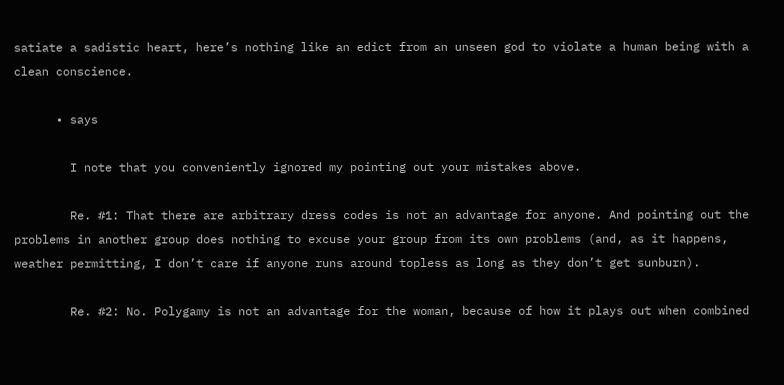satiate a sadistic heart, here’s nothing like an edict from an unseen god to violate a human being with a clean conscience.

      • says

        I note that you conveniently ignored my pointing out your mistakes above.

        Re. #1: That there are arbitrary dress codes is not an advantage for anyone. And pointing out the problems in another group does nothing to excuse your group from its own problems (and, as it happens, weather permitting, I don’t care if anyone runs around topless as long as they don’t get sunburn).

        Re. #2: No. Polygamy is not an advantage for the woman, because of how it plays out when combined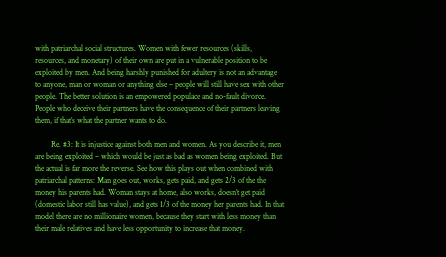with patriarchal social structures. Women with fewer resources (skills, resources, and monetary) of their own are put in a vulnerable position to be exploited by men. And being harshly punished for adultery is not an advantage to anyone, man or woman or anything else – people will still have sex with other people. The better solution is an empowered populace and no-fault divorce. People who deceive their partners have the consequence of their partners leaving them, if that’s what the partner wants to do.

        Re. #3: It is injustice against both men and women. As you describe it, men are being exploited – which would be just as bad as women being exploited. But the actual is far more the reverse. See how this plays out when combined with patriarchal patterns: Man goes out, works, gets paid, and gets 2/3 of the the money his parents had. Woman stays at home, also works, doesn’t get paid (domestic labor still has value), and gets 1/3 of the money her parents had. In that model there are no millionaire women, because they start with less money than their male relatives and have less opportunity to increase that money.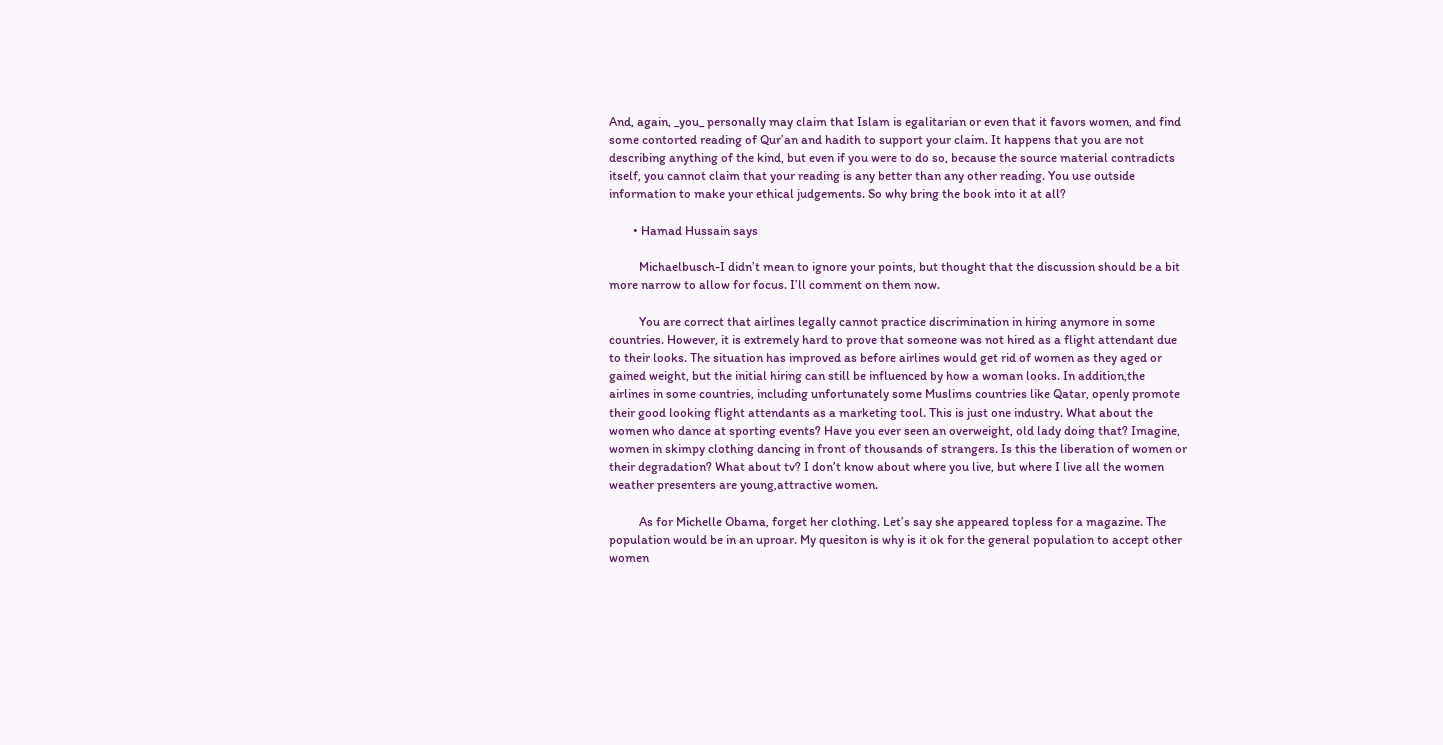And, again, _you_ personally may claim that Islam is egalitarian or even that it favors women, and find some contorted reading of Qur’an and hadith to support your claim. It happens that you are not describing anything of the kind, but even if you were to do so, because the source material contradicts itself, you cannot claim that your reading is any better than any other reading. You use outside information to make your ethical judgements. So why bring the book into it at all?

        • Hamad Hussain says

          Michaelbusch-I didn’t mean to ignore your points, but thought that the discussion should be a bit more narrow to allow for focus. I’ll comment on them now.

          You are correct that airlines legally cannot practice discrimination in hiring anymore in some countries. However, it is extremely hard to prove that someone was not hired as a flight attendant due to their looks. The situation has improved as before airlines would get rid of women as they aged or gained weight, but the initial hiring can still be influenced by how a woman looks. In addition,the airlines in some countries, including unfortunately some Muslims countries like Qatar, openly promote their good looking flight attendants as a marketing tool. This is just one industry. What about the women who dance at sporting events? Have you ever seen an overweight, old lady doing that? Imagine, women in skimpy clothing dancing in front of thousands of strangers. Is this the liberation of women or their degradation? What about tv? I don’t know about where you live, but where I live all the women weather presenters are young,attractive women.

          As for Michelle Obama, forget her clothing. Let’s say she appeared topless for a magazine. The population would be in an uproar. My quesiton is why is it ok for the general population to accept other women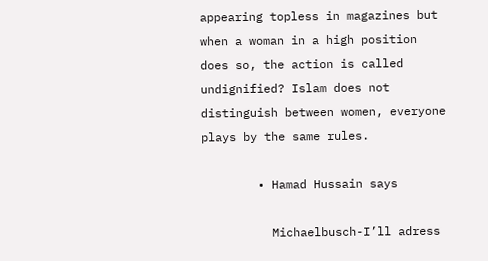appearing topless in magazines but when a woman in a high position does so, the action is called undignified? Islam does not distinguish between women, everyone plays by the same rules.

        • Hamad Hussain says

          Michaelbusch-I’ll adress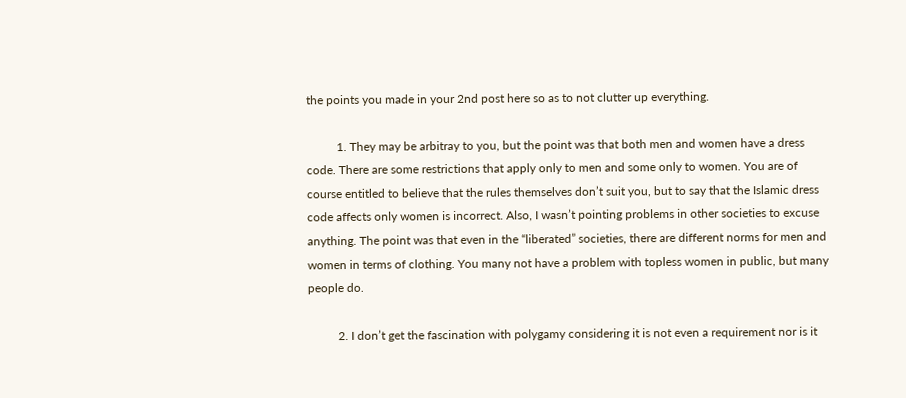the points you made in your 2nd post here so as to not clutter up everything.

          1. They may be arbitray to you, but the point was that both men and women have a dress code. There are some restrictions that apply only to men and some only to women. You are of course entitled to believe that the rules themselves don’t suit you, but to say that the Islamic dress code affects only women is incorrect. Also, I wasn’t pointing problems in other societies to excuse anything. The point was that even in the “liberated” societies, there are different norms for men and women in terms of clothing. You many not have a problem with topless women in public, but many people do.

          2. I don’t get the fascination with polygamy considering it is not even a requirement nor is it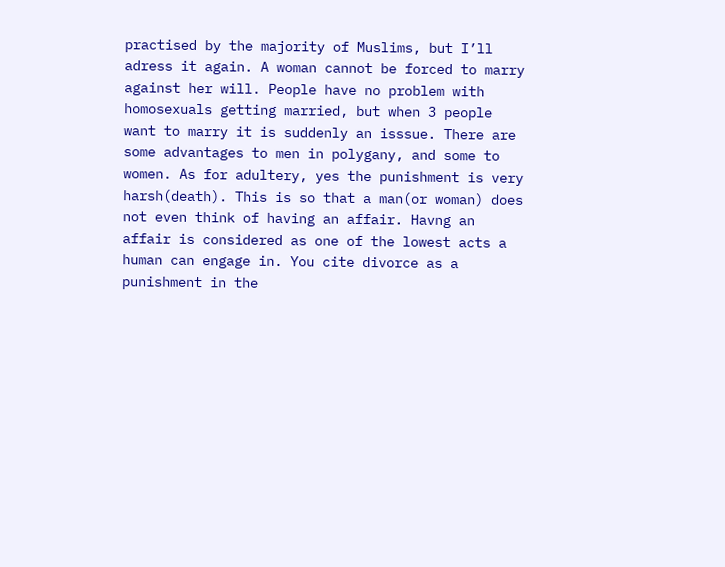practised by the majority of Muslims, but I’ll adress it again. A woman cannot be forced to marry against her will. People have no problem with homosexuals getting married, but when 3 people want to marry it is suddenly an isssue. There are some advantages to men in polygany, and some to women. As for adultery, yes the punishment is very harsh(death). This is so that a man(or woman) does not even think of having an affair. Havng an affair is considered as one of the lowest acts a human can engage in. You cite divorce as a punishment in the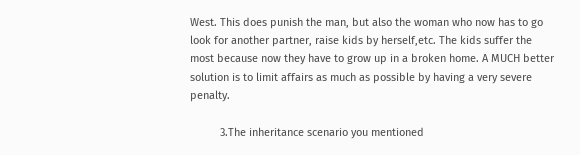West. This does punish the man, but also the woman who now has to go look for another partner, raise kids by herself,etc. The kids suffer the most because now they have to grow up in a broken home. A MUCH better solution is to limit affairs as much as possible by having a very severe penalty.

          3.The inheritance scenario you mentioned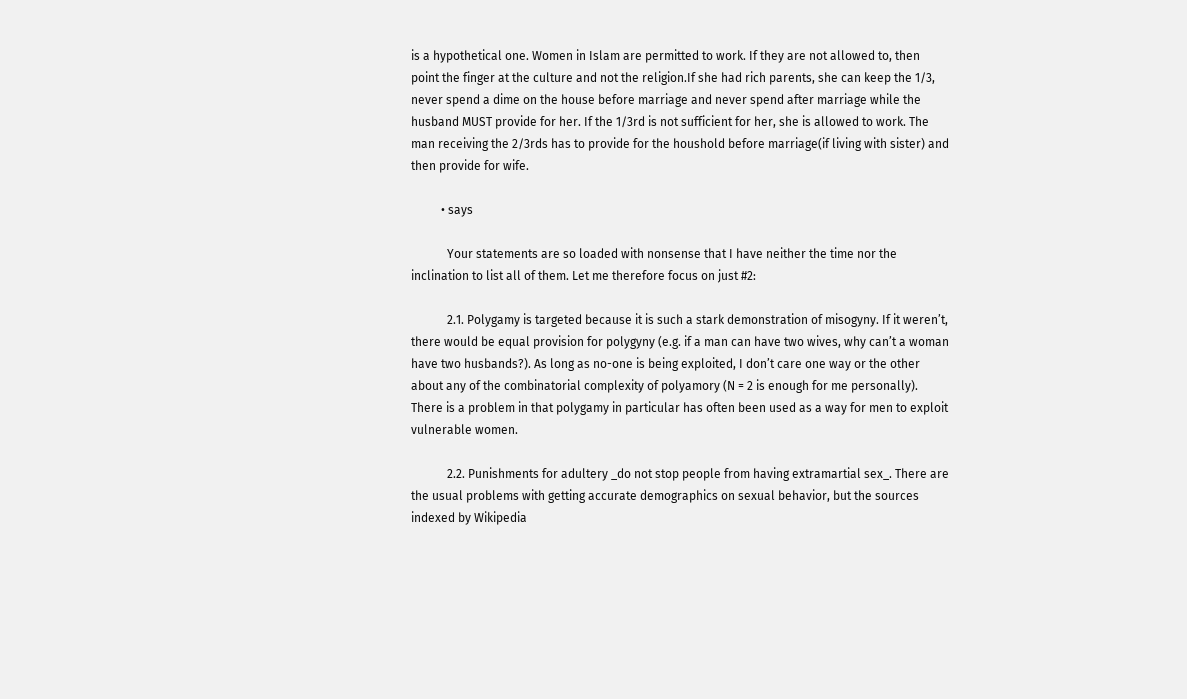is a hypothetical one. Women in Islam are permitted to work. If they are not allowed to, then point the finger at the culture and not the religion.If she had rich parents, she can keep the 1/3, never spend a dime on the house before marriage and never spend after marriage while the husband MUST provide for her. If the 1/3rd is not sufficient for her, she is allowed to work. The man receiving the 2/3rds has to provide for the houshold before marriage(if living with sister) and then provide for wife.

          • says

            Your statements are so loaded with nonsense that I have neither the time nor the inclination to list all of them. Let me therefore focus on just #2:

            2.1. Polygamy is targeted because it is such a stark demonstration of misogyny. If it weren’t, there would be equal provision for polygyny (e.g. if a man can have two wives, why can’t a woman have two husbands?). As long as no-one is being exploited, I don’t care one way or the other about any of the combinatorial complexity of polyamory (N = 2 is enough for me personally). There is a problem in that polygamy in particular has often been used as a way for men to exploit vulnerable women.

            2.2. Punishments for adultery _do not stop people from having extramartial sex_. There are the usual problems with getting accurate demographics on sexual behavior, but the sources indexed by Wikipedia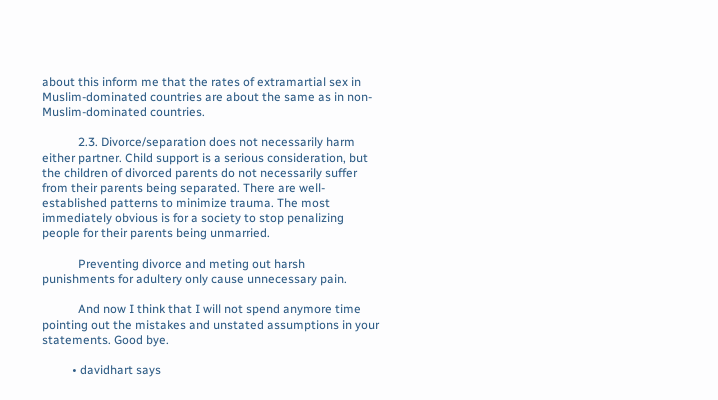about this inform me that the rates of extramartial sex in Muslim-dominated countries are about the same as in non-Muslim-dominated countries.

            2.3. Divorce/separation does not necessarily harm either partner. Child support is a serious consideration, but the children of divorced parents do not necessarily suffer from their parents being separated. There are well-established patterns to minimize trauma. The most immediately obvious is for a society to stop penalizing people for their parents being unmarried.

            Preventing divorce and meting out harsh punishments for adultery only cause unnecessary pain.

            And now I think that I will not spend anymore time pointing out the mistakes and unstated assumptions in your statements. Good bye.

          • davidhart says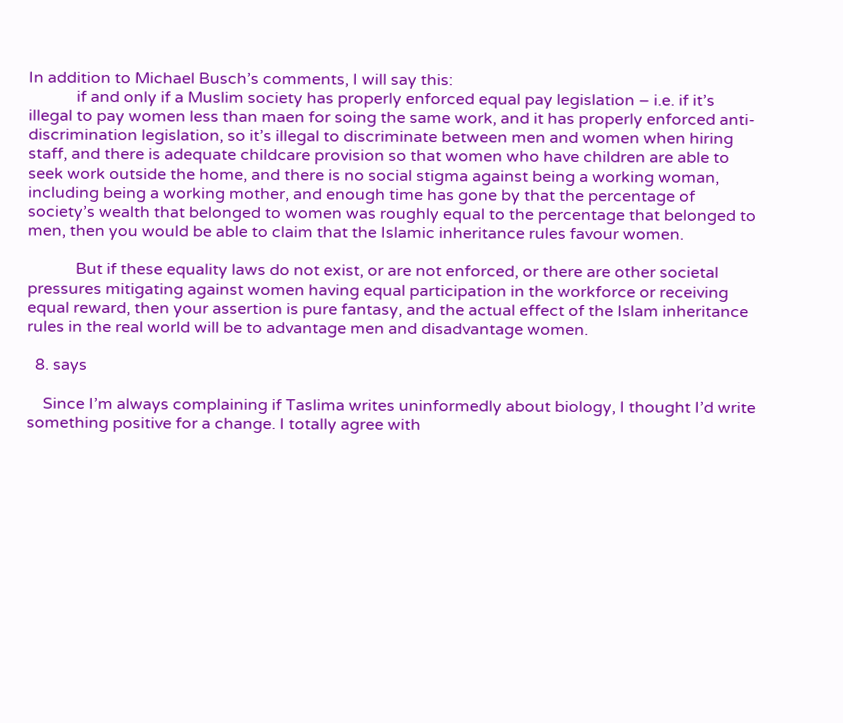In addition to Michael Busch’s comments, I will say this:
            if and only if a Muslim society has properly enforced equal pay legislation – i.e. if it’s illegal to pay women less than maen for soing the same work, and it has properly enforced anti-discrimination legislation, so it’s illegal to discriminate between men and women when hiring staff, and there is adequate childcare provision so that women who have children are able to seek work outside the home, and there is no social stigma against being a working woman, including being a working mother, and enough time has gone by that the percentage of society’s wealth that belonged to women was roughly equal to the percentage that belonged to men, then you would be able to claim that the Islamic inheritance rules favour women.

            But if these equality laws do not exist, or are not enforced, or there are other societal pressures mitigating against women having equal participation in the workforce or receiving equal reward, then your assertion is pure fantasy, and the actual effect of the Islam inheritance rules in the real world will be to advantage men and disadvantage women.

  8. says

    Since I’m always complaining if Taslima writes uninformedly about biology, I thought I’d write something positive for a change. I totally agree with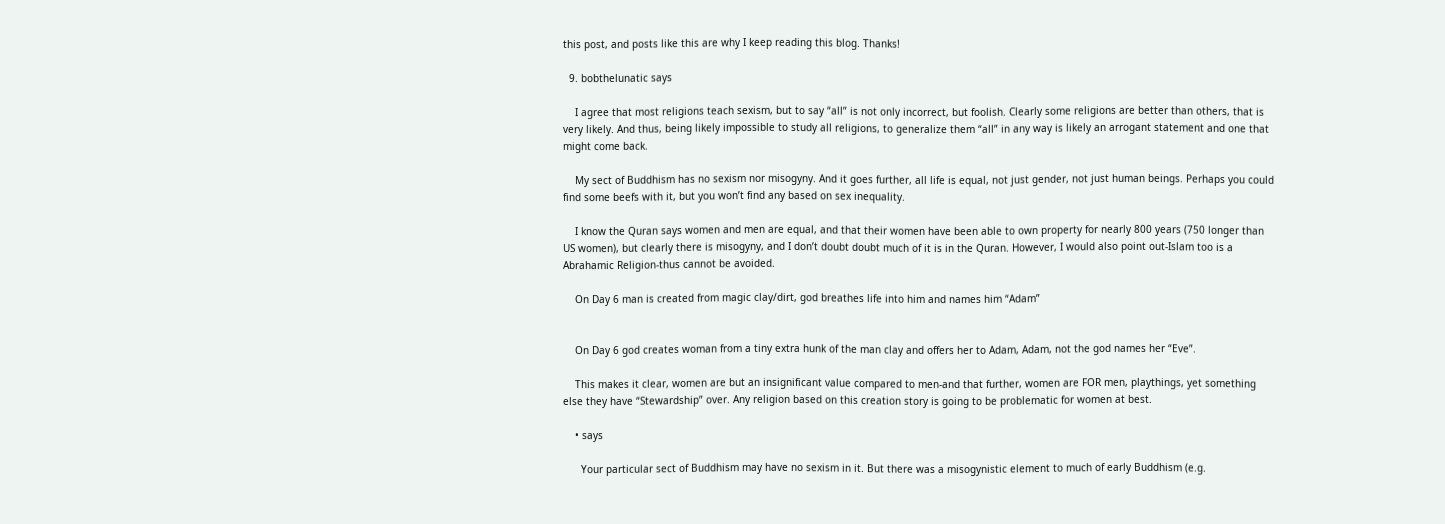this post, and posts like this are why I keep reading this blog. Thanks!

  9. bobthelunatic says

    I agree that most religions teach sexism, but to say “all” is not only incorrect, but foolish. Clearly some religions are better than others, that is very likely. And thus, being likely impossible to study all religions, to generalize them “all” in any way is likely an arrogant statement and one that might come back.

    My sect of Buddhism has no sexism nor misogyny. And it goes further, all life is equal, not just gender, not just human beings. Perhaps you could find some beefs with it, but you won’t find any based on sex inequality.

    I know the Quran says women and men are equal, and that their women have been able to own property for nearly 800 years (750 longer than US women), but clearly there is misogyny, and I don’t doubt doubt much of it is in the Quran. However, I would also point out-Islam too is a Abrahamic Religion-thus cannot be avoided.

    On Day 6 man is created from magic clay/dirt, god breathes life into him and names him “Adam”


    On Day 6 god creates woman from a tiny extra hunk of the man clay and offers her to Adam, Adam, not the god names her “Eve”.

    This makes it clear, women are but an insignificant value compared to men-and that further, women are FOR men, playthings, yet something else they have “Stewardship” over. Any religion based on this creation story is going to be problematic for women at best.

    • says

      Your particular sect of Buddhism may have no sexism in it. But there was a misogynistic element to much of early Buddhism (e.g.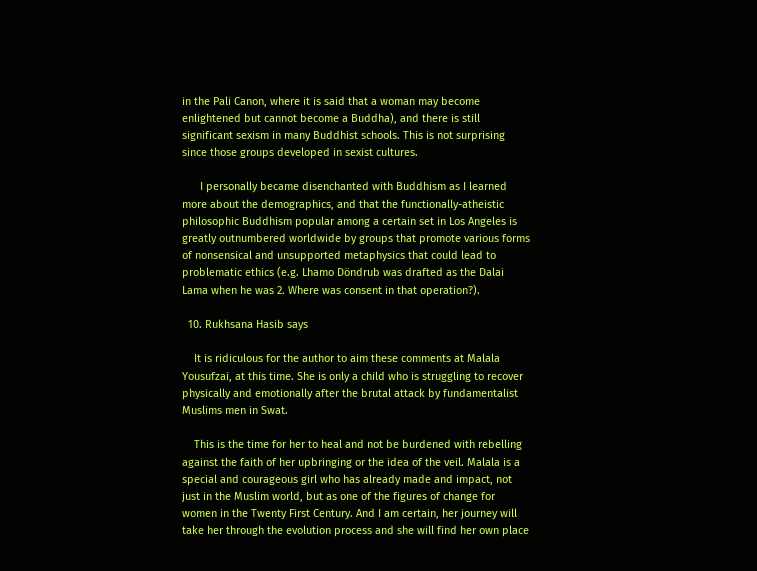in the Pali Canon, where it is said that a woman may become enlightened but cannot become a Buddha), and there is still significant sexism in many Buddhist schools. This is not surprising since those groups developed in sexist cultures.

      I personally became disenchanted with Buddhism as I learned more about the demographics, and that the functionally-atheistic philosophic Buddhism popular among a certain set in Los Angeles is greatly outnumbered worldwide by groups that promote various forms of nonsensical and unsupported metaphysics that could lead to problematic ethics (e.g. Lhamo Döndrub was drafted as the Dalai Lama when he was 2. Where was consent in that operation?).

  10. Rukhsana Hasib says

    It is ridiculous for the author to aim these comments at Malala Yousufzai, at this time. She is only a child who is struggling to recover physically and emotionally after the brutal attack by fundamentalist Muslims men in Swat.

    This is the time for her to heal and not be burdened with rebelling against the faith of her upbringing or the idea of the veil. Malala is a special and courageous girl who has already made and impact, not just in the Muslim world, but as one of the figures of change for women in the Twenty First Century. And I am certain, her journey will take her through the evolution process and she will find her own place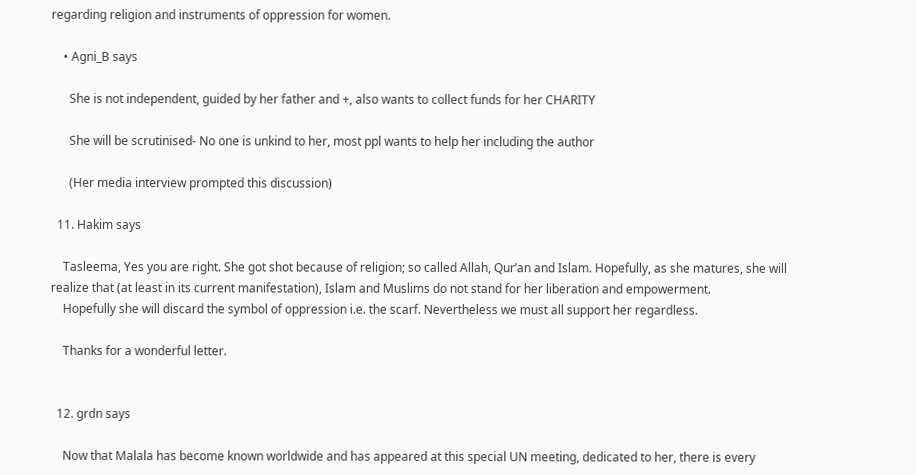regarding religion and instruments of oppression for women.

    • Agni_B says

      She is not independent, guided by her father and +, also wants to collect funds for her CHARITY

      She will be scrutinised- No one is unkind to her, most ppl wants to help her including the author

      (Her media interview prompted this discussion)

  11. Hakim says

    Tasleema, Yes you are right. She got shot because of religion; so called Allah, Qur’an and Islam. Hopefully, as she matures, she will realize that (at least in its current manifestation), Islam and Muslims do not stand for her liberation and empowerment.
    Hopefully she will discard the symbol of oppression i.e. the scarf. Nevertheless we must all support her regardless.

    Thanks for a wonderful letter.


  12. grdn says

    Now that Malala has become known worldwide and has appeared at this special UN meeting, dedicated to her, there is every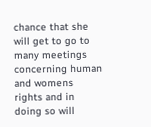chance that she will get to go to many meetings concerning human and womens rights and in doing so will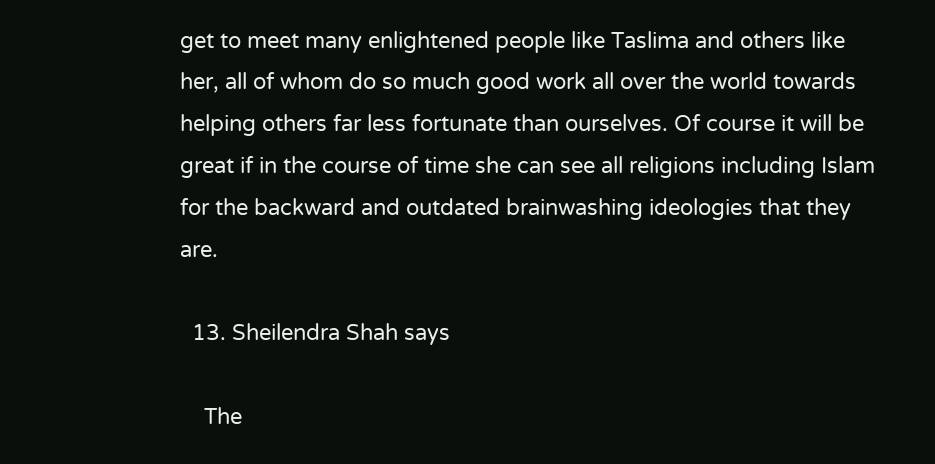get to meet many enlightened people like Taslima and others like her, all of whom do so much good work all over the world towards helping others far less fortunate than ourselves. Of course it will be great if in the course of time she can see all religions including Islam for the backward and outdated brainwashing ideologies that they are.

  13. Sheilendra Shah says

    The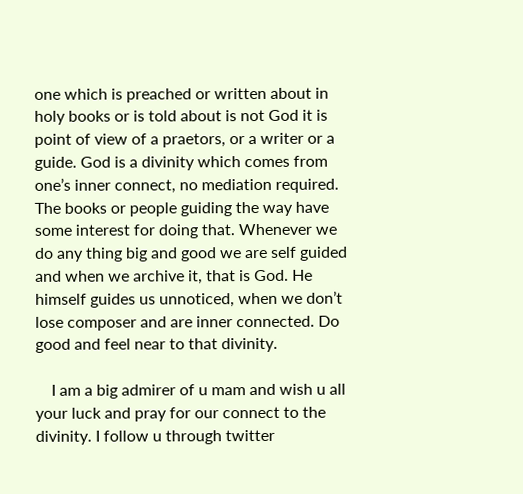one which is preached or written about in holy books or is told about is not God it is point of view of a praetors, or a writer or a guide. God is a divinity which comes from one’s inner connect, no mediation required. The books or people guiding the way have some interest for doing that. Whenever we do any thing big and good we are self guided and when we archive it, that is God. He himself guides us unnoticed, when we don’t lose composer and are inner connected. Do good and feel near to that divinity.

    I am a big admirer of u mam and wish u all your luck and pray for our connect to the divinity. I follow u through twitter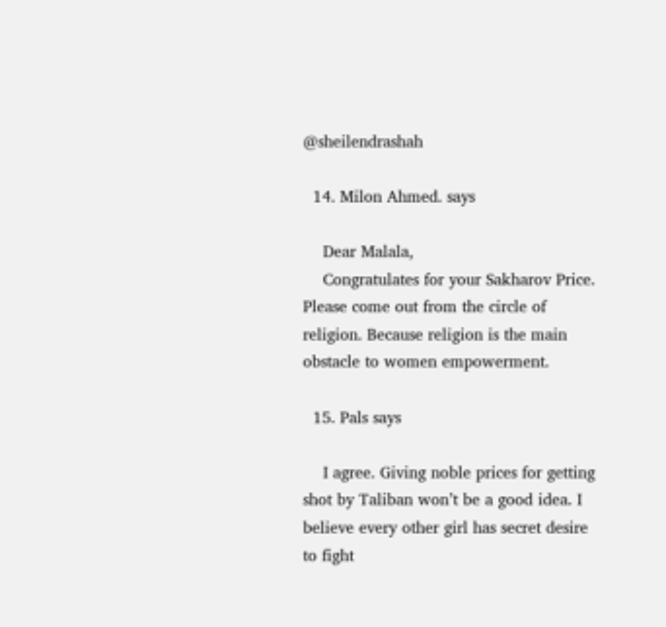@sheilendrashah

  14. Milon Ahmed. says

    Dear Malala,
    Congratulates for your Sakharov Price. Please come out from the circle of religion. Because religion is the main obstacle to women empowerment.

  15. Pals says

    I agree. Giving noble prices for getting shot by Taliban won’t be a good idea. I believe every other girl has secret desire to fight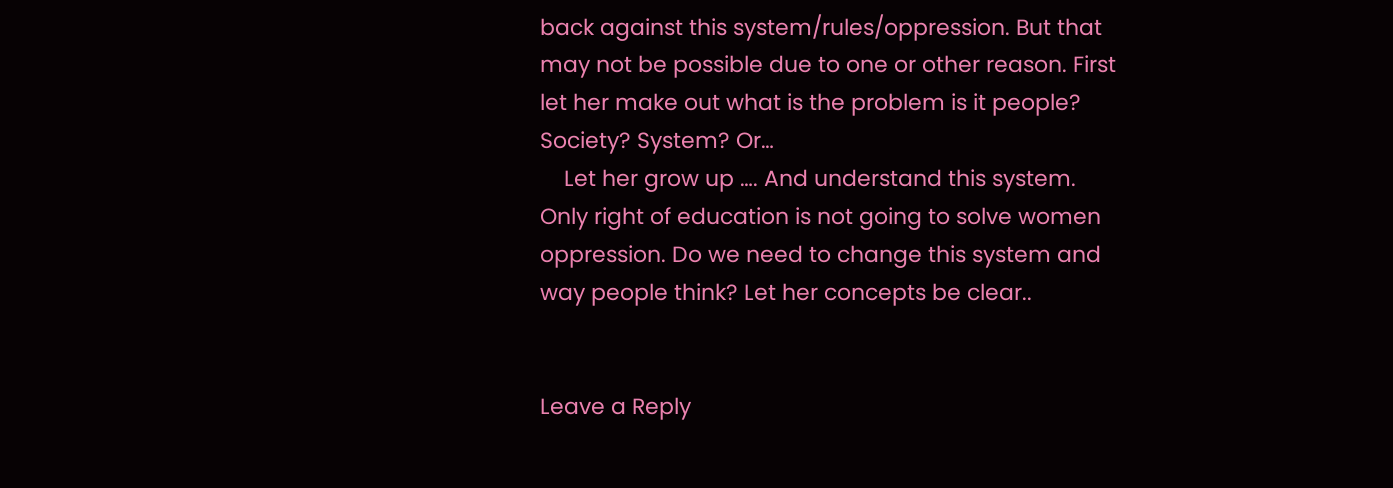back against this system/rules/oppression. But that may not be possible due to one or other reason. First let her make out what is the problem is it people? Society? System? Or…
    Let her grow up …. And understand this system. Only right of education is not going to solve women oppression. Do we need to change this system and way people think? Let her concepts be clear..


Leave a Reply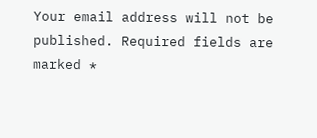Your email address will not be published. Required fields are marked *